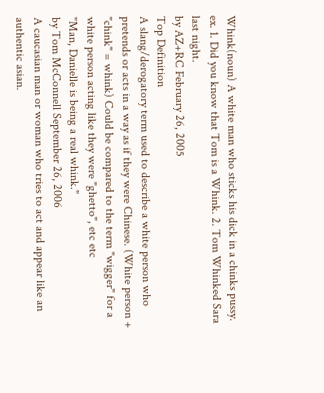Whink(noun) A white man who sticks his dick in a chinks pussy.
ex. 1. Did you know that Tom is a Whink. 2. Tom Whinked Sara last night.
by AZ+RC February 26, 2005
Top Definition
A slang/derogatory term used to describe a white person who pretends or acts in a way as if they were Chinese. (White person + "chink" = whink) Could be compared to the term "wigger" for a white person acting like they were "ghetto", etc etc
"Man, Danielle is being a real whink."
by Tom McConnell September 26, 2006
A caucasian man or woman who tries to act and appear like an authentic asian.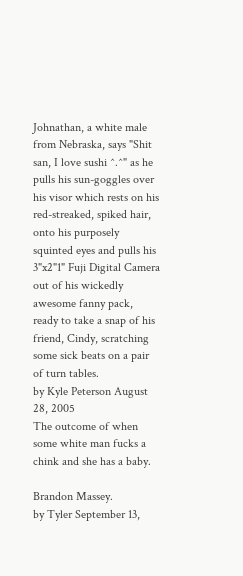Johnathan, a white male from Nebraska, says "Shit san, I love sushi ^.^" as he pulls his sun-goggles over his visor which rests on his red-streaked, spiked hair, onto his purposely squinted eyes and pulls his 3"x2"1" Fuji Digital Camera out of his wickedly awesome fanny pack, ready to take a snap of his friend, Cindy, scratching some sick beats on a pair of turn tables.
by Kyle Peterson August 28, 2005
The outcome of when some white man fucks a chink and she has a baby.

Brandon Massey.
by Tyler September 13,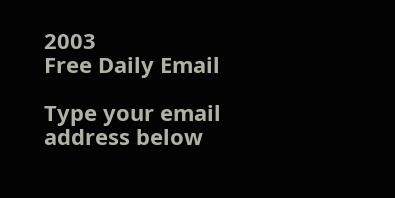2003
Free Daily Email

Type your email address below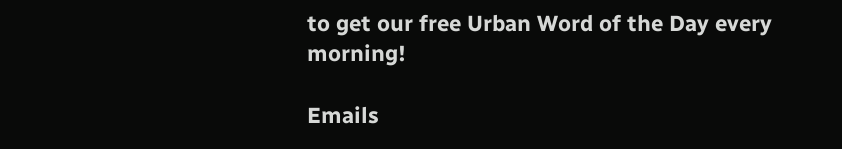to get our free Urban Word of the Day every morning!

Emails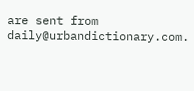are sent from daily@urbandictionary.com.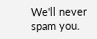We'll never spam you.